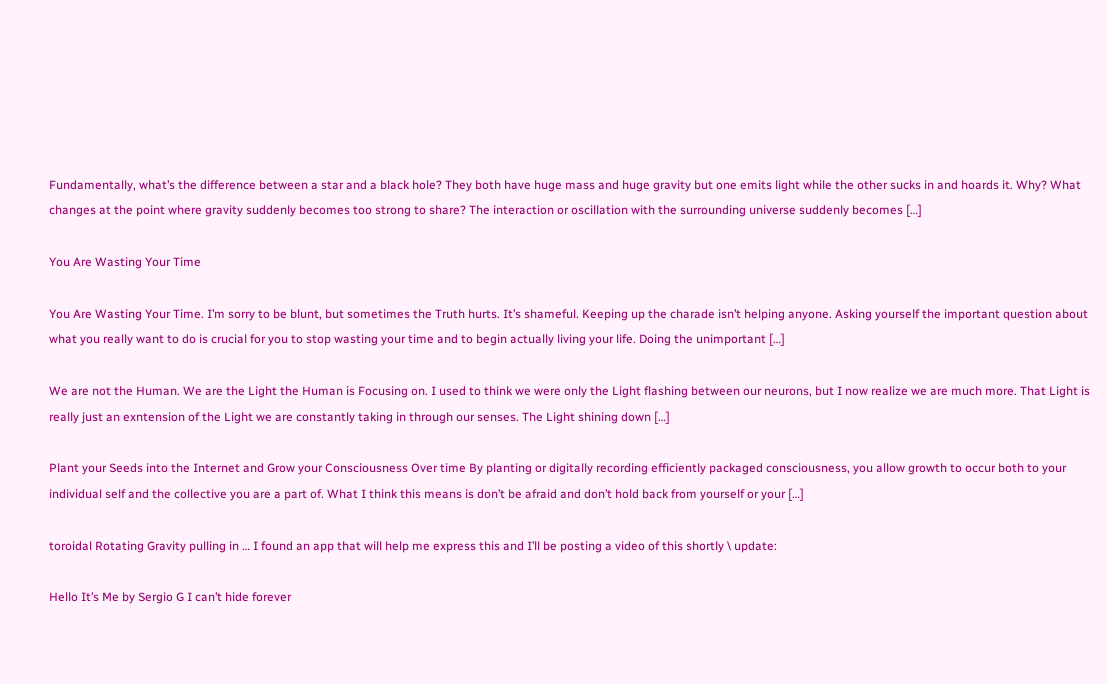Fundamentally, what’s the difference between a star and a black hole? They both have huge mass and huge gravity but one emits light while the other sucks in and hoards it. Why? What changes at the point where gravity suddenly becomes too strong to share? The interaction or oscillation with the surrounding universe suddenly becomes […]

You Are Wasting Your Time

You Are Wasting Your Time. I’m sorry to be blunt, but sometimes the Truth hurts. It’s shameful. Keeping up the charade isn’t helping anyone. Asking yourself the important question about what you really want to do is crucial for you to stop wasting your time and to begin actually living your life. Doing the unimportant […]

We are not the Human. We are the Light the Human is Focusing on. I used to think we were only the Light flashing between our neurons, but I now realize we are much more. That Light is really just an exntension of the Light we are constantly taking in through our senses. The Light shining down […]

Plant your Seeds into the Internet and Grow your Consciousness Over time By planting or digitally recording efficiently packaged consciousness, you allow growth to occur both to your individual self and the collective you are a part of. What I think this means is don’t be afraid and don’t hold back from yourself or your […]

toroidal Rotating Gravity pulling in … I found an app that will help me express this and I’ll be posting a video of this shortly \ update:

Hello It’s Me by Sergio G I can’t hide forever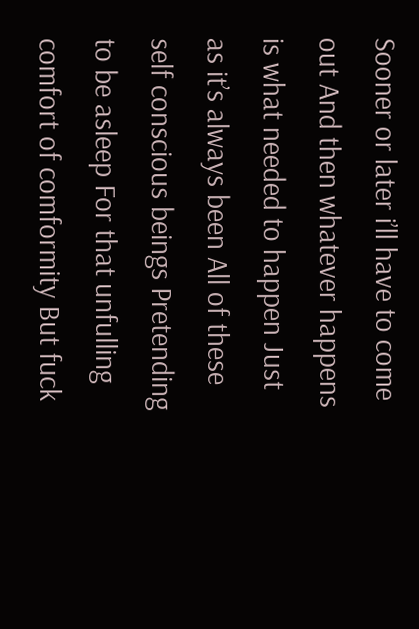Sooner or later i’ll have to come out And then whatever happens is what needed to happen Just as it’s always been All of these self conscious beings Pretending to be asleep For that unfulling comfort of comformity But fuck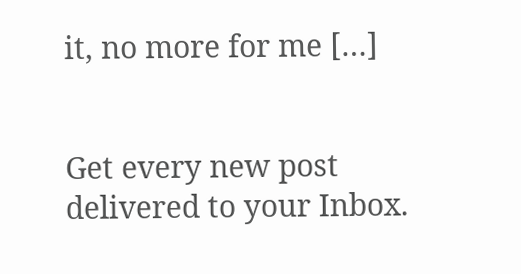it, no more for me […]


Get every new post delivered to your Inbox.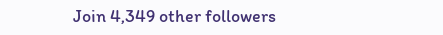Join 4,349 other followers